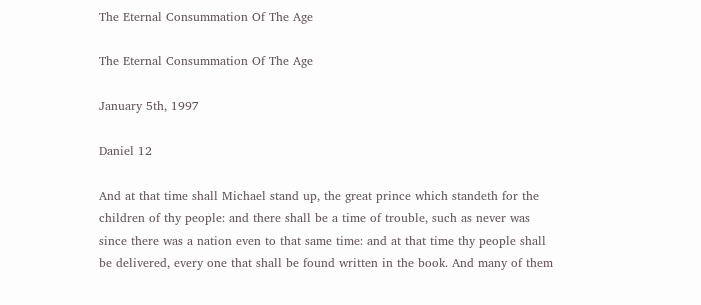The Eternal Consummation Of The Age

The Eternal Consummation Of The Age

January 5th, 1997

Daniel 12

And at that time shall Michael stand up, the great prince which standeth for the children of thy people: and there shall be a time of trouble, such as never was since there was a nation even to that same time: and at that time thy people shall be delivered, every one that shall be found written in the book. And many of them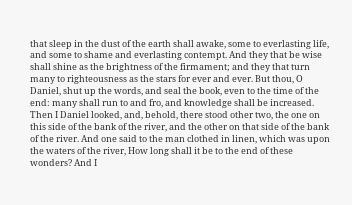that sleep in the dust of the earth shall awake, some to everlasting life, and some to shame and everlasting contempt. And they that be wise shall shine as the brightness of the firmament; and they that turn many to righteousness as the stars for ever and ever. But thou, O Daniel, shut up the words, and seal the book, even to the time of the end: many shall run to and fro, and knowledge shall be increased. Then I Daniel looked, and, behold, there stood other two, the one on this side of the bank of the river, and the other on that side of the bank of the river. And one said to the man clothed in linen, which was upon the waters of the river, How long shall it be to the end of these wonders? And I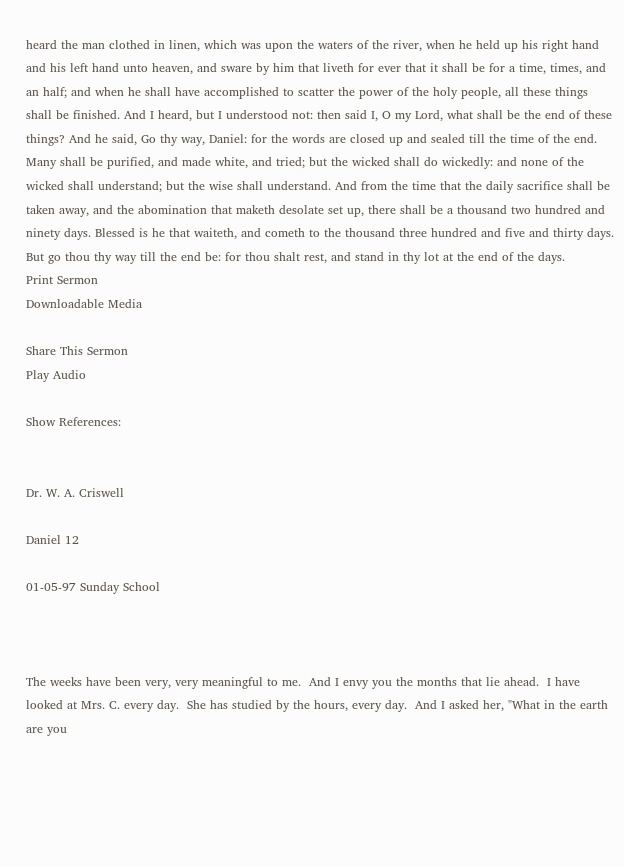heard the man clothed in linen, which was upon the waters of the river, when he held up his right hand and his left hand unto heaven, and sware by him that liveth for ever that it shall be for a time, times, and an half; and when he shall have accomplished to scatter the power of the holy people, all these things shall be finished. And I heard, but I understood not: then said I, O my Lord, what shall be the end of these things? And he said, Go thy way, Daniel: for the words are closed up and sealed till the time of the end. Many shall be purified, and made white, and tried; but the wicked shall do wickedly: and none of the wicked shall understand; but the wise shall understand. And from the time that the daily sacrifice shall be taken away, and the abomination that maketh desolate set up, there shall be a thousand two hundred and ninety days. Blessed is he that waiteth, and cometh to the thousand three hundred and five and thirty days. But go thou thy way till the end be: for thou shalt rest, and stand in thy lot at the end of the days.
Print Sermon
Downloadable Media

Share This Sermon
Play Audio

Show References:


Dr. W. A. Criswell

Daniel 12

01-05-97 Sunday School



The weeks have been very, very meaningful to me.  And I envy you the months that lie ahead.  I have looked at Mrs. C. every day.  She has studied by the hours, every day.  And I asked her, "What in the earth are you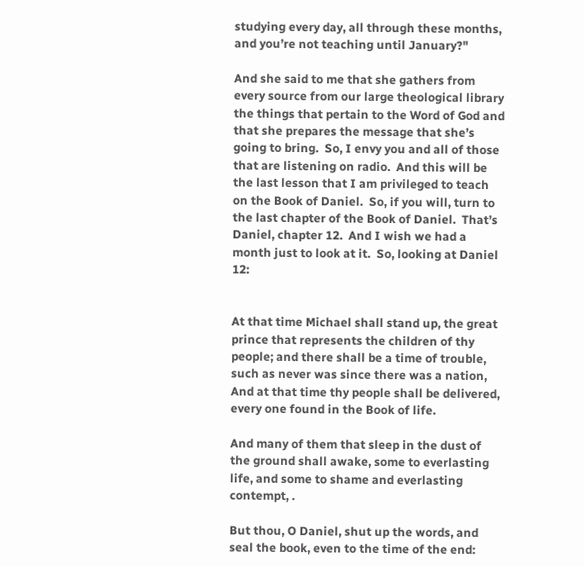studying every day, all through these months, and you’re not teaching until January?"

And she said to me that she gathers from every source from our large theological library the things that pertain to the Word of God and that she prepares the message that she’s going to bring.  So, I envy you and all of those that are listening on radio.  And this will be the last lesson that I am privileged to teach on the Book of Daniel.  So, if you will, turn to the last chapter of the Book of Daniel.  That’s Daniel, chapter 12.  And I wish we had a month just to look at it.  So, looking at Daniel 12:


At that time Michael shall stand up, the great prince that represents the children of thy people; and there shall be a time of trouble, such as never was since there was a nation, And at that time thy people shall be delivered, every one found in the Book of life.

And many of them that sleep in the dust of the ground shall awake, some to everlasting life, and some to shame and everlasting contempt, .

But thou, O Daniel, shut up the words, and seal the book, even to the time of the end: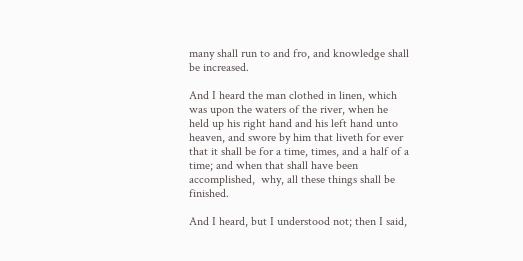many shall run to and fro, and knowledge shall be increased.

And I heard the man clothed in linen, which was upon the waters of the river, when he held up his right hand and his left hand unto heaven, and swore by him that liveth for ever that it shall be for a time, times, and a half of a time; and when that shall have been accomplished,  why, all these things shall be finished.

And I heard, but I understood not; then I said,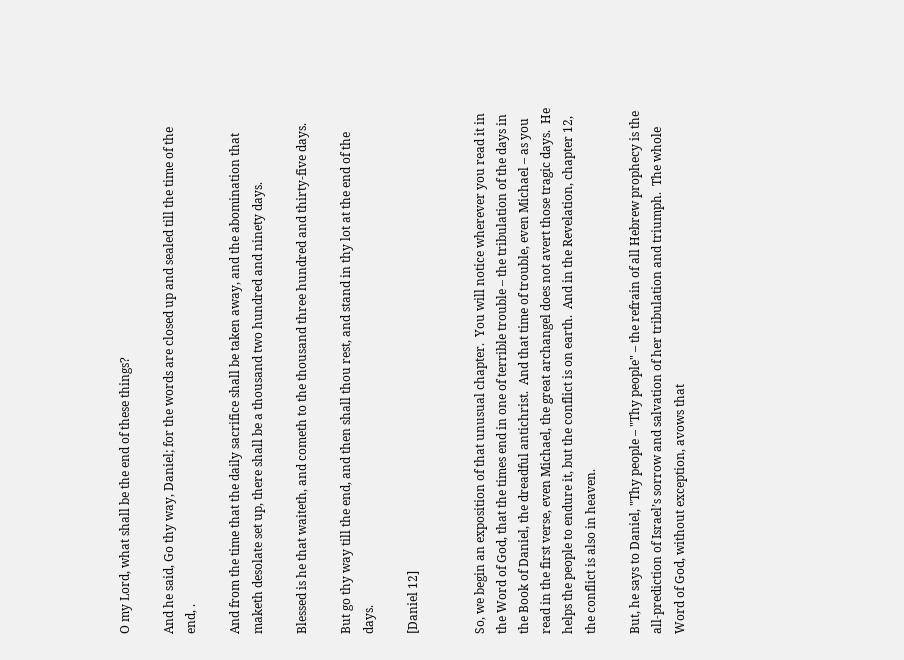O my Lord, what shall be the end of these things?

And he said, Go thy way, Daniel; for the words are closed up and sealed till the time of the end, .

And from the time that the daily sacrifice shall be taken away, and the abomination that maketh desolate set up, there shall be a thousand two hundred and ninety days.

Blessed is he that waiteth, and cometh to the thousand three hundred and thirty-five days.

But go thy way till the end, and then shall thou rest, and stand in thy lot at the end of the days.

[Daniel 12]


So, we begin an exposition of that unusual chapter.  You will notice wherever you read it in the Word of God, that the times end in one of terrible trouble – the tribulation of the days in the Book of Daniel, the dreadful antichrist.  And that time of trouble, even Michael – as you read in the first verse, even Michael, the great archangel does not avert those tragic days.  He helps the people to endure it, but the conflict is on earth.  And in the Revelation, chapter 12, the conflict is also in heaven.

But, he says to Daniel, "Thy people – "Thy people" – the refrain of all Hebrew prophecy is the all-prediction of Israel’s sorrow and salvation of her tribulation and triumph.  The whole Word of God, without exception, avows that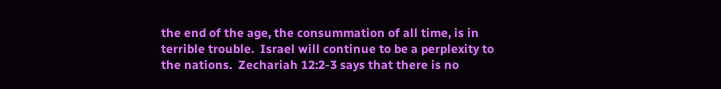the end of the age, the consummation of all time, is in terrible trouble.  Israel will continue to be a perplexity to the nations.  Zechariah 12:2-3 says that there is no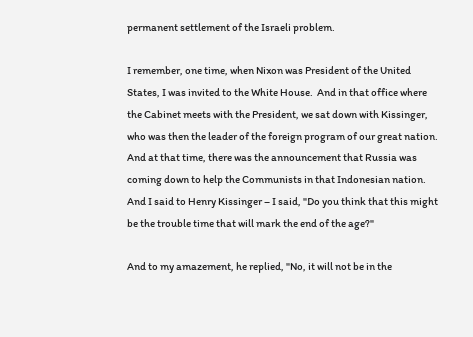permanent settlement of the Israeli problem.

I remember, one time, when Nixon was President of the United States, I was invited to the White House.  And in that office where the Cabinet meets with the President, we sat down with Kissinger, who was then the leader of the foreign program of our great nation.  And at that time, there was the announcement that Russia was coming down to help the Communists in that Indonesian nation.  And I said to Henry Kissinger – I said, "Do you think that this might be the trouble time that will mark the end of the age?"

And to my amazement, he replied, "No, it will not be in the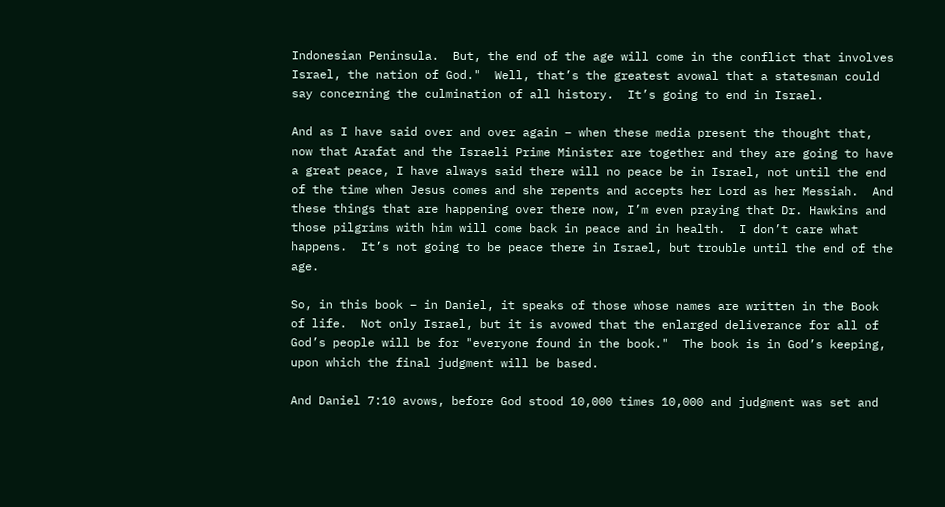Indonesian Peninsula.  But, the end of the age will come in the conflict that involves Israel, the nation of God."  Well, that’s the greatest avowal that a statesman could say concerning the culmination of all history.  It’s going to end in Israel.

And as I have said over and over again – when these media present the thought that, now that Arafat and the Israeli Prime Minister are together and they are going to have a great peace, I have always said there will no peace be in Israel, not until the end of the time when Jesus comes and she repents and accepts her Lord as her Messiah.  And these things that are happening over there now, I’m even praying that Dr. Hawkins and those pilgrims with him will come back in peace and in health.  I don’t care what happens.  It’s not going to be peace there in Israel, but trouble until the end of the age.

So, in this book – in Daniel, it speaks of those whose names are written in the Book of life.  Not only Israel, but it is avowed that the enlarged deliverance for all of God’s people will be for "everyone found in the book."  The book is in God’s keeping, upon which the final judgment will be based.

And Daniel 7:10 avows, before God stood 10,000 times 10,000 and judgment was set and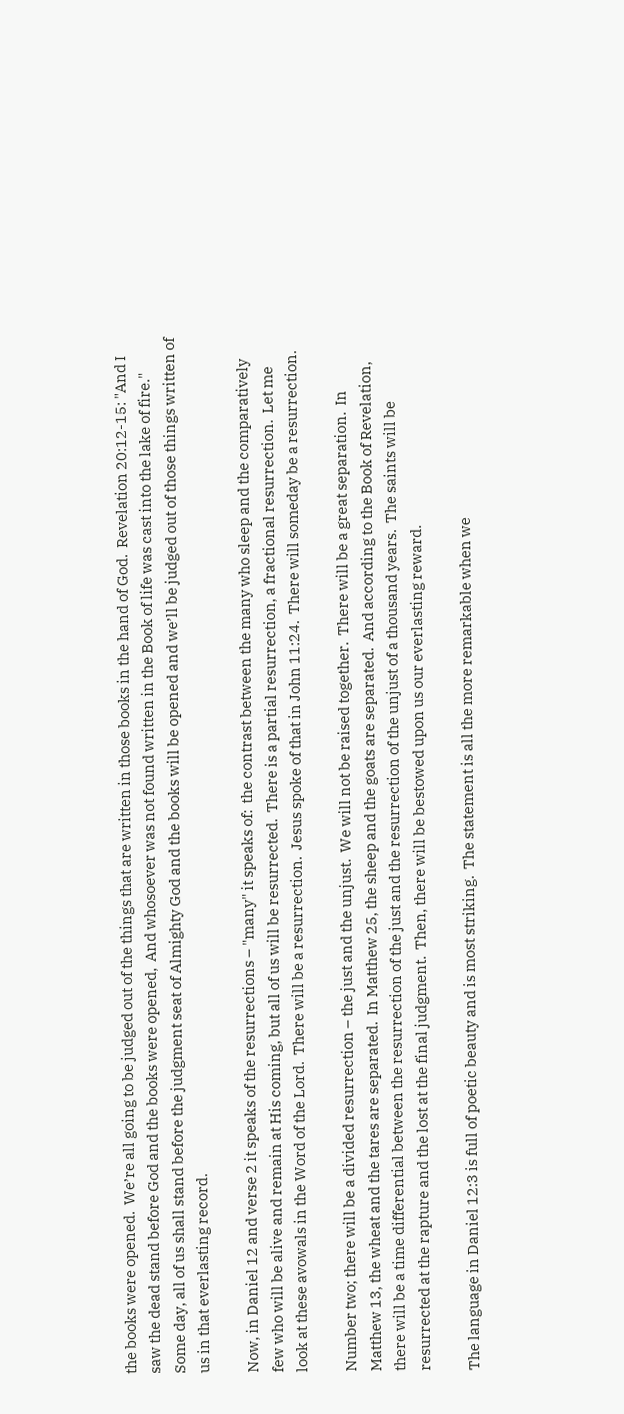the books were opened.  We’re all going to be judged out of the things that are written in those books in the hand of God.  Revelation 20:12-15: "And I saw the dead stand before God and the books were opened,  And whosoever was not found written in the Book of life was cast into the lake of fire."  Some day, all of us shall stand before the judgment seat of Almighty God and the books will be opened and we’ll be judged out of those things written of us in that everlasting record.

Now, in Daniel 12 and verse 2 it speaks of the resurrections – "many" it speaks of:  the contrast between the many who sleep and the comparatively few who will be alive and remain at His coming, but all of us will be resurrected.  There is a partial resurrection, a fractional resurrection.  Let me look at these avowals in the Word of the Lord.  There will be a resurrection.  Jesus spoke of that in John 11:24.  There will someday be a resurrection.

Number two; there will be a divided resurrection – the just and the unjust.  We will not be raised together.  There will be a great separation.  In Matthew 13, the wheat and the tares are separated.  In Matthew 25, the sheep and the goats are separated.  And according to the Book of Revelation, there will be a time differential between the resurrection of the just and the resurrection of the unjust of a thousand years.  The saints will be resurrected at the rapture and the lost at the final judgment.  Then, there will be bestowed upon us our everlasting reward.

The language in Daniel 12:3 is full of poetic beauty and is most striking.  The statement is all the more remarkable when we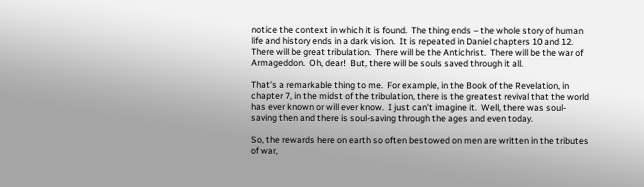notice the context in which it is found.  The thing ends – the whole story of human life and history ends in a dark vision.  It is repeated in Daniel chapters 10 and 12.  There will be great tribulation.  There will be the Antichrist.  There will be the war of Armageddon.  Oh, dear!  But, there will be souls saved through it all.

That’s a remarkable thing to me.  For example, in the Book of the Revelation, in chapter 7, in the midst of the tribulation, there is the greatest revival that the world has ever known or will ever know.  I just can’t imagine it.  Well, there was soul-saving then and there is soul-saving through the ages and even today.

So, the rewards here on earth so often bestowed on men are written in the tributes of war,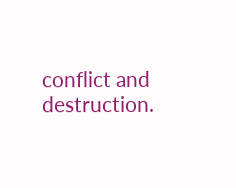conflict and destruction.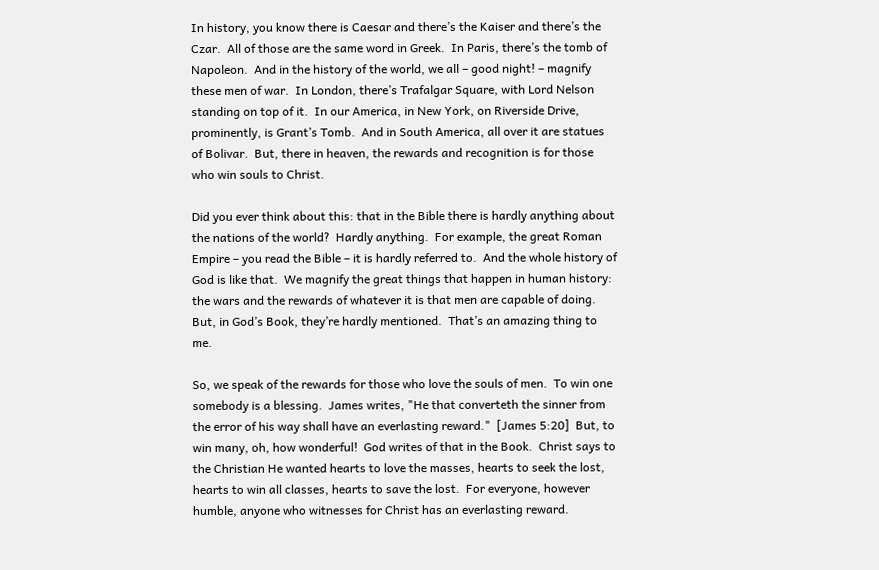In history, you know there is Caesar and there’s the Kaiser and there’s the Czar.  All of those are the same word in Greek.  In Paris, there’s the tomb of Napoleon.  And in the history of the world, we all – good night! – magnify these men of war.  In London, there’s Trafalgar Square, with Lord Nelson standing on top of it.  In our America, in New York, on Riverside Drive, prominently, is Grant’s Tomb.  And in South America, all over it are statues of Bolivar.  But, there in heaven, the rewards and recognition is for those who win souls to Christ.

Did you ever think about this: that in the Bible there is hardly anything about the nations of the world?  Hardly anything.  For example, the great Roman Empire – you read the Bible – it is hardly referred to.  And the whole history of God is like that.  We magnify the great things that happen in human history: the wars and the rewards of whatever it is that men are capable of doing.  But, in God’s Book, they’re hardly mentioned.  That’s an amazing thing to me.

So, we speak of the rewards for those who love the souls of men.  To win one somebody is a blessing.  James writes, "He that converteth the sinner from the error of his way shall have an everlasting reward."  [James 5:20]  But, to win many, oh, how wonderful!  God writes of that in the Book.  Christ says to the Christian He wanted hearts to love the masses, hearts to seek the lost, hearts to win all classes, hearts to save the lost.  For everyone, however humble, anyone who witnesses for Christ has an everlasting reward.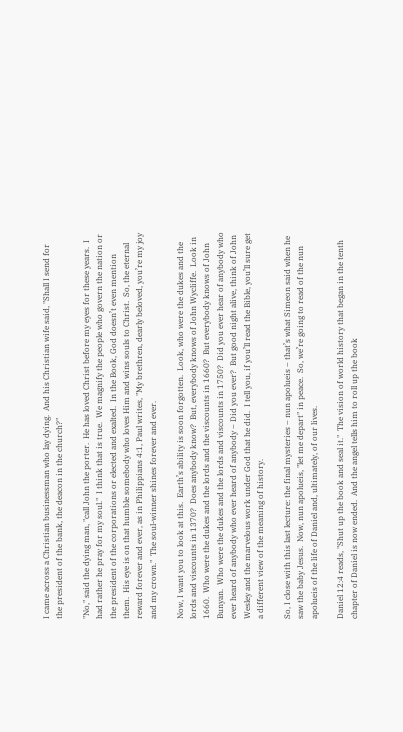I came across a Christian businessman who lay dying.  And his Christian wife said, "Shall I send for the president of the bank, the deacon in the church?"

"No," said the dying man, "call John the porter.  He has loved Christ before my eyes for these years.  I had rather he pray for my soul."  I think that is true.  We magnify the people who govern the nation or the president of the corporations or elected and exalted.  In the Book, God doesn’t even mention them.  His eye is on that humble somebody who loves Him and wins souls to Christ.  So, the eternal reward forever and ever, as in Philippians 4:1, Paul writes, "My brethren, dearly beloved, you’re my joy and my crown."  The soul-winner shines forever and ever.

Now, I want you to look at this.  Earth’s ability is soon forgotten.  Look, who were the dukes and the lords and viscounts in 1370?  Does anybody know?  But, everybody knows of John Wycliffe.  Look in 1660.  Who were the dukes and the lords and the viscounts in 1660?  But everybody knows of John Bunyan.  Who were the dukes and the lords and viscounts in 1750?  Did you ever hear of anybody who ever heard of anybody who ever heard of anybody – Did you ever?  But good night alive, think of John Wesley and the marvelous work under God that he did.  I tell you, if you’ll read the Bible, you’ll sure get a different view of the meaning of history.

So, I close with this last lecture: the final mysteries – nun apolueis – that’s what Simeon said when he saw the baby Jesus.  Now, nun apolueis, "let me depart" in peace.  So, we’re going to read of the nun apolueis of the life of Daniel and, ultimately, of our lives.

Daniel 12:4 reads, "Shut up the book and seal it."  The vision of world history that began in the tenth chapter of Daniel is now ended.  And the angel tells him to roll up the book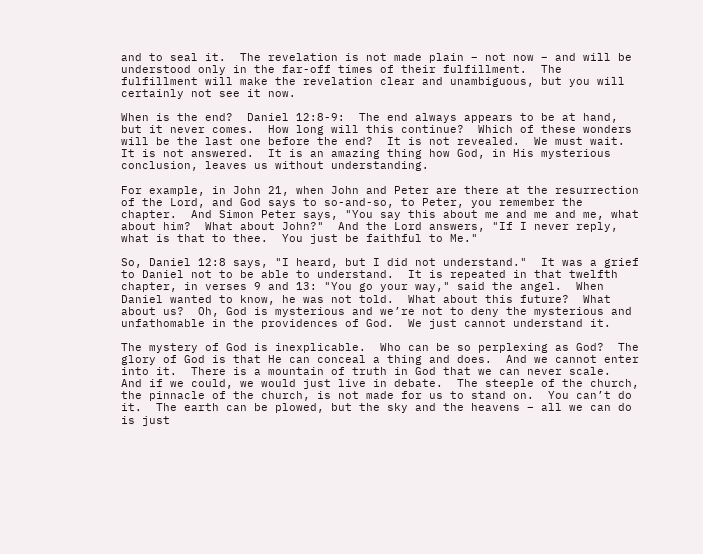and to seal it.  The revelation is not made plain – not now – and will be understood only in the far-off times of their fulfillment.  The fulfillment will make the revelation clear and unambiguous, but you will certainly not see it now.

When is the end?  Daniel 12:8-9:  The end always appears to be at hand, but it never comes.  How long will this continue?  Which of these wonders will be the last one before the end?  It is not revealed.  We must wait.  It is not answered.  It is an amazing thing how God, in His mysterious conclusion, leaves us without understanding.

For example, in John 21, when John and Peter are there at the resurrection of the Lord, and God says to so-and-so, to Peter, you remember the chapter.  And Simon Peter says, "You say this about me and me and me, what about him?  What about John?"  And the Lord answers, "If I never reply, what is that to thee.  You just be faithful to Me."

So, Daniel 12:8 says, "I heard, but I did not understand."  It was a grief to Daniel not to be able to understand.  It is repeated in that twelfth chapter, in verses 9 and 13: "You go your way," said the angel.  When Daniel wanted to know, he was not told.  What about this future?  What about us?  Oh, God is mysterious and we’re not to deny the mysterious and unfathomable in the providences of God.  We just cannot understand it.

The mystery of God is inexplicable.  Who can be so perplexing as God?  The glory of God is that He can conceal a thing and does.  And we cannot enter into it.  There is a mountain of truth in God that we can never scale.  And if we could, we would just live in debate.  The steeple of the church, the pinnacle of the church, is not made for us to stand on.  You can’t do it.  The earth can be plowed, but the sky and the heavens – all we can do is just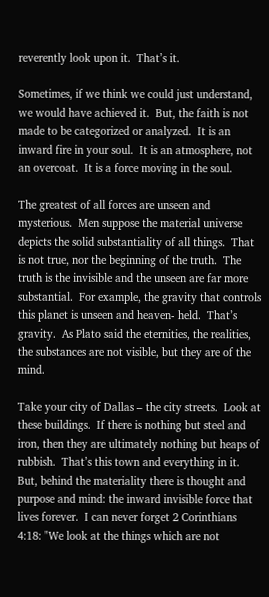reverently look upon it.  That’s it.

Sometimes, if we think we could just understand, we would have achieved it.  But, the faith is not made to be categorized or analyzed.  It is an inward fire in your soul.  It is an atmosphere, not an overcoat.  It is a force moving in the soul.

The greatest of all forces are unseen and mysterious.  Men suppose the material universe depicts the solid substantiality of all things.  That is not true, nor the beginning of the truth.  The truth is the invisible and the unseen are far more substantial.  For example, the gravity that controls this planet is unseen and heaven- held.  That’s gravity.  As Plato said the eternities, the realities, the substances are not visible, but they are of the mind.

Take your city of Dallas – the city streets.  Look at these buildings.  If there is nothing but steel and iron, then they are ultimately nothing but heaps of rubbish.  That’s this town and everything in it.  But, behind the materiality there is thought and purpose and mind: the inward invisible force that lives forever.  I can never forget 2 Corinthians 4:18: "We look at the things which are not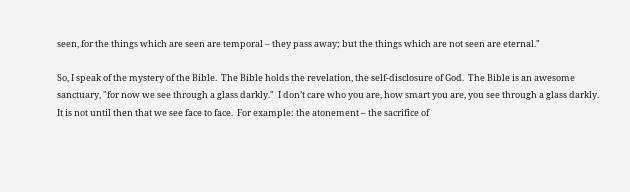seen, for the things which are seen are temporal – they pass away; but the things which are not seen are eternal."

So, I speak of the mystery of the Bible.  The Bible holds the revelation, the self-disclosure of God.  The Bible is an awesome sanctuary, "for now we see through a glass darkly."  I don’t care who you are, how smart you are, you see through a glass darkly.  It is not until then that we see face to face.  For example: the atonement – the sacrifice of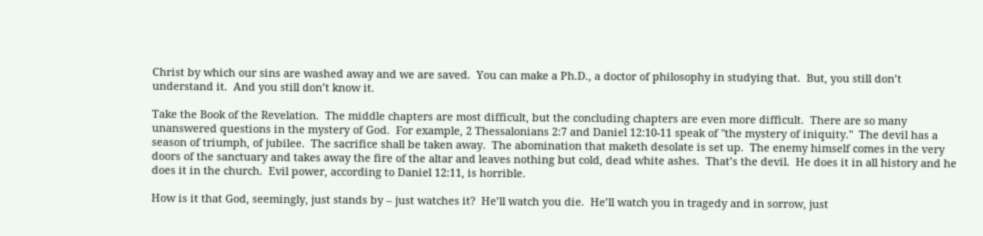Christ by which our sins are washed away and we are saved.  You can make a Ph.D., a doctor of philosophy in studying that.  But, you still don’t understand it.  And you still don’t know it.

Take the Book of the Revelation.  The middle chapters are most difficult, but the concluding chapters are even more difficult.  There are so many unanswered questions in the mystery of God.  For example, 2 Thessalonians 2:7 and Daniel 12:10-11 speak of "the mystery of iniquity."  The devil has a season of triumph, of jubilee.  The sacrifice shall be taken away.  The abomination that maketh desolate is set up.  The enemy himself comes in the very doors of the sanctuary and takes away the fire of the altar and leaves nothing but cold, dead white ashes.  That’s the devil.  He does it in all history and he does it in the church.  Evil power, according to Daniel 12:11, is horrible.

How is it that God, seemingly, just stands by – just watches it?  He’ll watch you die.  He’ll watch you in tragedy and in sorrow, just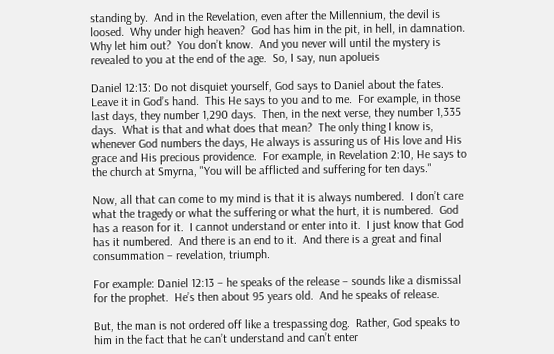standing by.  And in the Revelation, even after the Millennium, the devil is loosed.  Why under high heaven?  God has him in the pit, in hell, in damnation.  Why let him out?  You don’t know.  And you never will until the mystery is revealed to you at the end of the age.  So, I say, nun apolueis

Daniel 12:13: Do not disquiet yourself, God says to Daniel about the fates.  Leave it in God’s hand.  This He says to you and to me.  For example, in those last days, they number 1,290 days.  Then, in the next verse, they number 1,335 days.  What is that and what does that mean?  The only thing I know is, whenever God numbers the days, He always is assuring us of His love and His grace and His precious providence.  For example, in Revelation 2:10, He says to the church at Smyrna, "You will be afflicted and suffering for ten days."

Now, all that can come to my mind is that it is always numbered.  I don’t care what the tragedy or what the suffering or what the hurt, it is numbered.  God has a reason for it.  I cannot understand or enter into it.  I just know that God has it numbered.  And there is an end to it.  And there is a great and final consummation – revelation, triumph.

For example: Daniel 12:13 – he speaks of the release – sounds like a dismissal for the prophet.  He’s then about 95 years old.  And he speaks of release.

But, the man is not ordered off like a trespassing dog.  Rather, God speaks to him in the fact that he can’t understand and can’t enter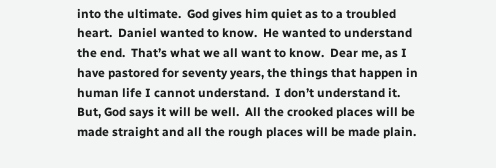into the ultimate.  God gives him quiet as to a troubled heart.  Daniel wanted to know.  He wanted to understand the end.  That’s what we all want to know.  Dear me, as I have pastored for seventy years, the things that happen in human life I cannot understand.  I don’t understand it.  But, God says it will be well.  All the crooked places will be made straight and all the rough places will be made plain.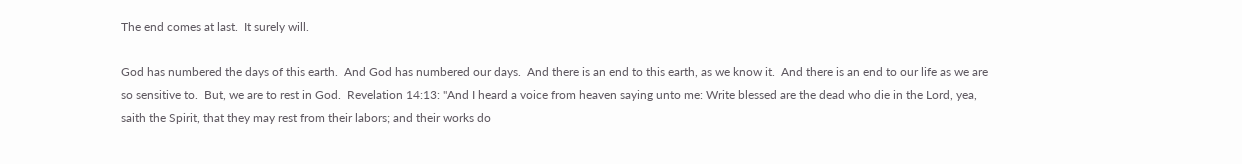The end comes at last.  It surely will.

God has numbered the days of this earth.  And God has numbered our days.  And there is an end to this earth, as we know it.  And there is an end to our life as we are so sensitive to.  But, we are to rest in God.  Revelation 14:13: "And I heard a voice from heaven saying unto me: Write blessed are the dead who die in the Lord, yea, saith the Spirit, that they may rest from their labors; and their works do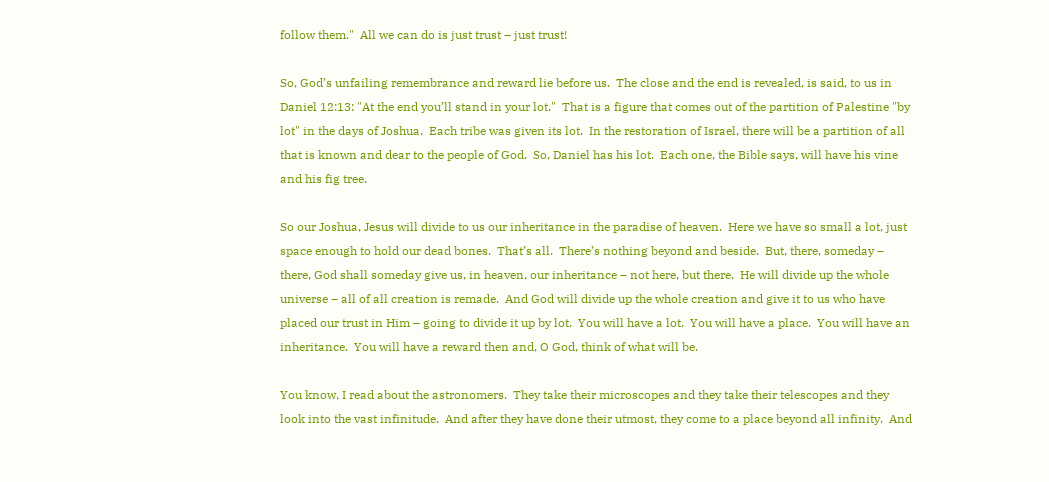follow them."  All we can do is just trust – just trust!

So, God’s unfailing remembrance and reward lie before us.  The close and the end is revealed, is said, to us in Daniel 12:13: "At the end you’ll stand in your lot."  That is a figure that comes out of the partition of Palestine "by lot" in the days of Joshua.  Each tribe was given its lot.  In the restoration of Israel, there will be a partition of all that is known and dear to the people of God.  So, Daniel has his lot.  Each one, the Bible says, will have his vine and his fig tree.

So our Joshua, Jesus will divide to us our inheritance in the paradise of heaven.  Here we have so small a lot, just space enough to hold our dead bones.  That’s all.  There’s nothing beyond and beside.  But, there, someday – there, God shall someday give us, in heaven, our inheritance – not here, but there.  He will divide up the whole universe – all of all creation is remade.  And God will divide up the whole creation and give it to us who have placed our trust in Him – going to divide it up by lot.  You will have a lot.  You will have a place.  You will have an inheritance.  You will have a reward then and, O God, think of what will be.

You know, I read about the astronomers.  They take their microscopes and they take their telescopes and they look into the vast infinitude.  And after they have done their utmost, they come to a place beyond all infinity.  And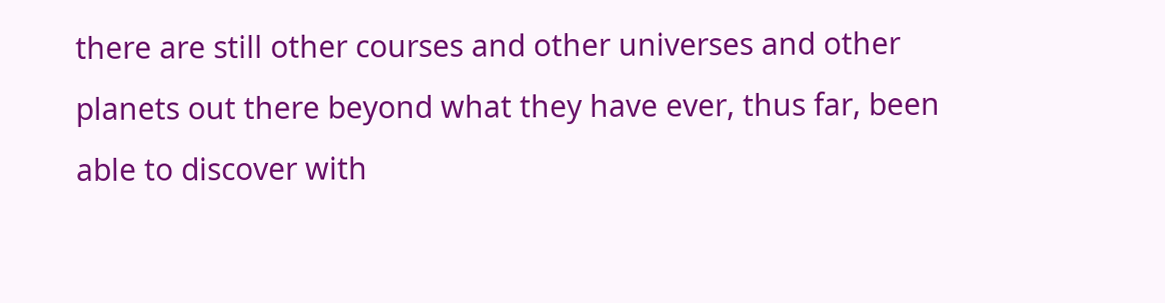there are still other courses and other universes and other planets out there beyond what they have ever, thus far, been able to discover with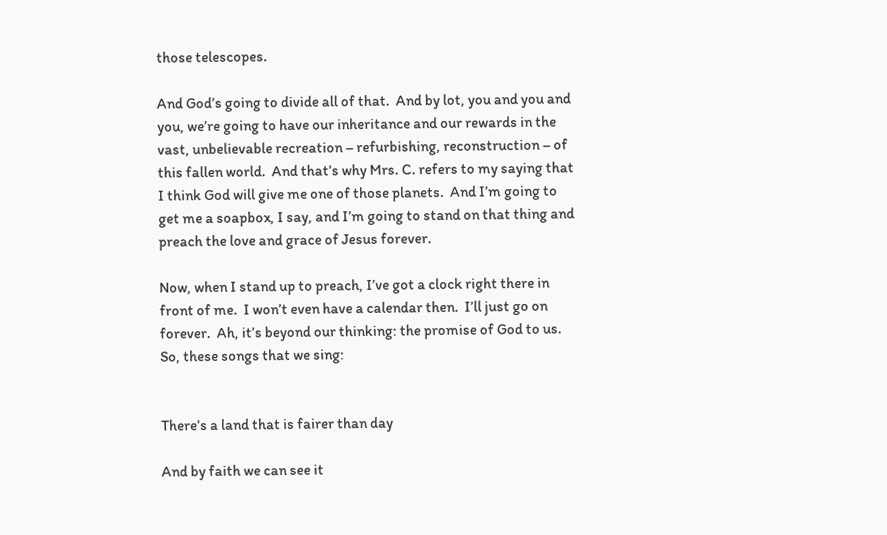those telescopes.

And God’s going to divide all of that.  And by lot, you and you and you, we’re going to have our inheritance and our rewards in the vast, unbelievable recreation – refurbishing, reconstruction – of this fallen world.  And that’s why Mrs. C. refers to my saying that I think God will give me one of those planets.  And I’m going to get me a soapbox, I say, and I’m going to stand on that thing and preach the love and grace of Jesus forever.

Now, when I stand up to preach, I’ve got a clock right there in front of me.  I won’t even have a calendar then.  I’ll just go on forever.  Ah, it’s beyond our thinking: the promise of God to us.  So, these songs that we sing:


There’s a land that is fairer than day

And by faith we can see it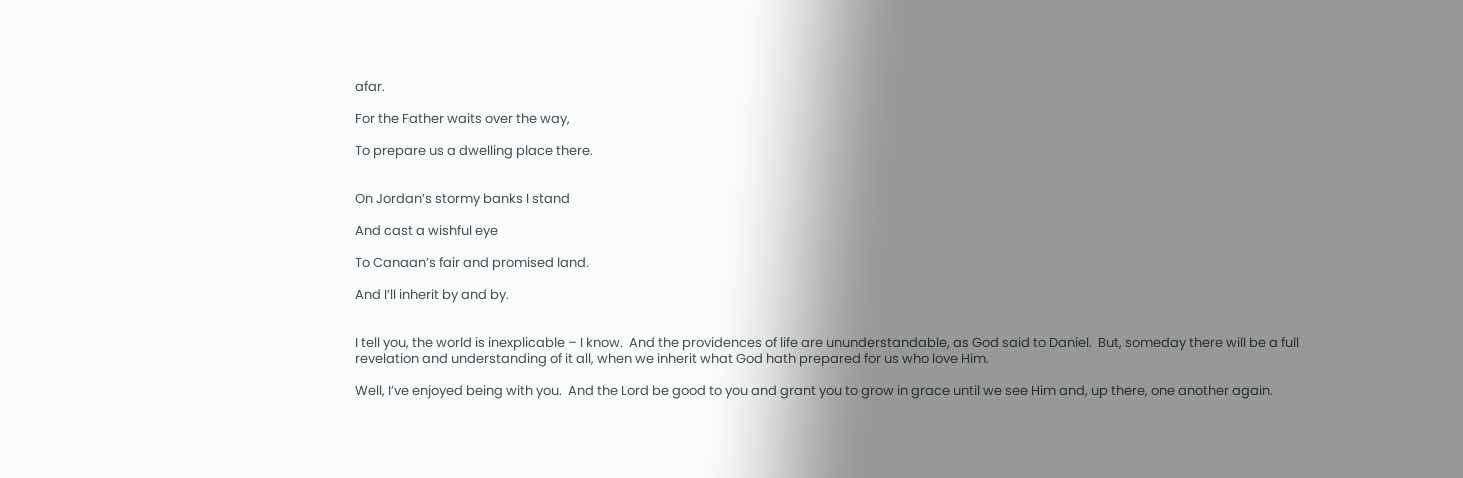afar.

For the Father waits over the way,

To prepare us a dwelling place there.


On Jordan’s stormy banks I stand

And cast a wishful eye

To Canaan’s fair and promised land.

And I’ll inherit by and by.


I tell you, the world is inexplicable – I know.  And the providences of life are ununderstandable, as God said to Daniel.  But, someday there will be a full revelation and understanding of it all, when we inherit what God hath prepared for us who love Him.

Well, I’ve enjoyed being with you.  And the Lord be good to you and grant you to grow in grace until we see Him and, up there, one another again.